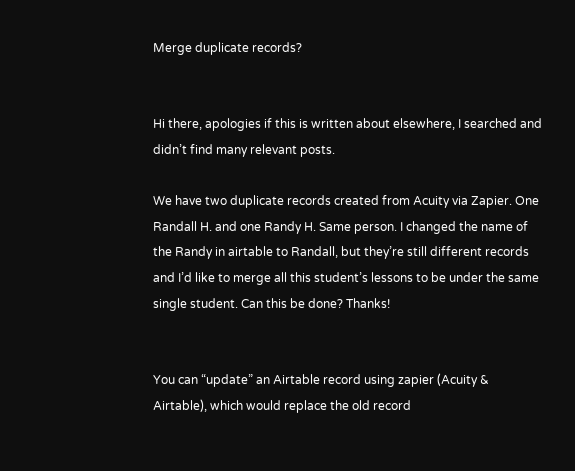Merge duplicate records?


Hi there, apologies if this is written about elsewhere, I searched and didn’t find many relevant posts.

We have two duplicate records created from Acuity via Zapier. One Randall H. and one Randy H. Same person. I changed the name of the Randy in airtable to Randall, but they’re still different records and I’d like to merge all this student’s lessons to be under the same single student. Can this be done? Thanks!


You can “update” an Airtable record using zapier (Acuity & Airtable), which would replace the old record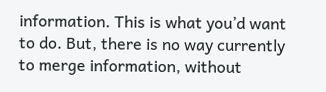information. This is what you’d want to do. But, there is no way currently to merge information, without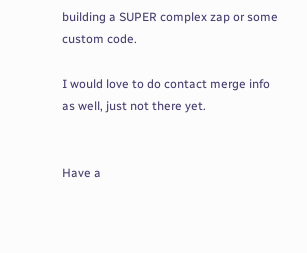building a SUPER complex zap or some custom code.

I would love to do contact merge info as well, just not there yet.


Have a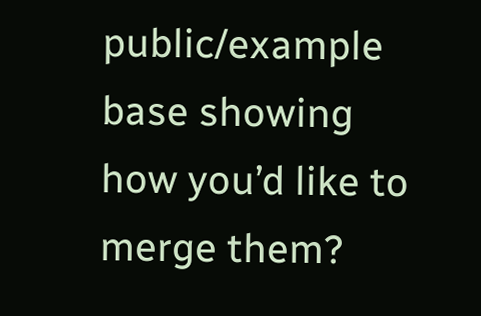public/example base showing how you’d like to merge them?